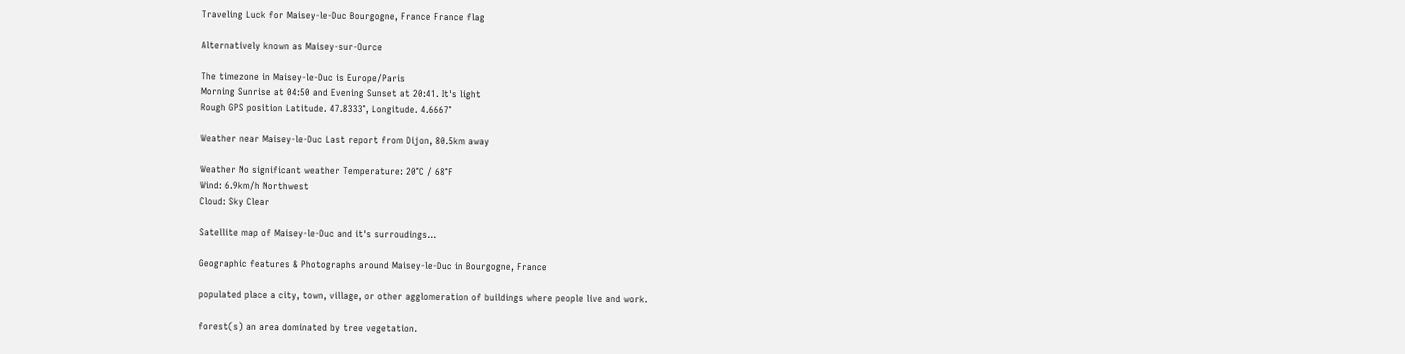Traveling Luck for Maisey-le-Duc Bourgogne, France France flag

Alternatively known as Maisey-sur-Ource

The timezone in Maisey-le-Duc is Europe/Paris
Morning Sunrise at 04:50 and Evening Sunset at 20:41. It's light
Rough GPS position Latitude. 47.8333°, Longitude. 4.6667°

Weather near Maisey-le-Duc Last report from Dijon, 80.5km away

Weather No significant weather Temperature: 20°C / 68°F
Wind: 6.9km/h Northwest
Cloud: Sky Clear

Satellite map of Maisey-le-Duc and it's surroudings...

Geographic features & Photographs around Maisey-le-Duc in Bourgogne, France

populated place a city, town, village, or other agglomeration of buildings where people live and work.

forest(s) an area dominated by tree vegetation.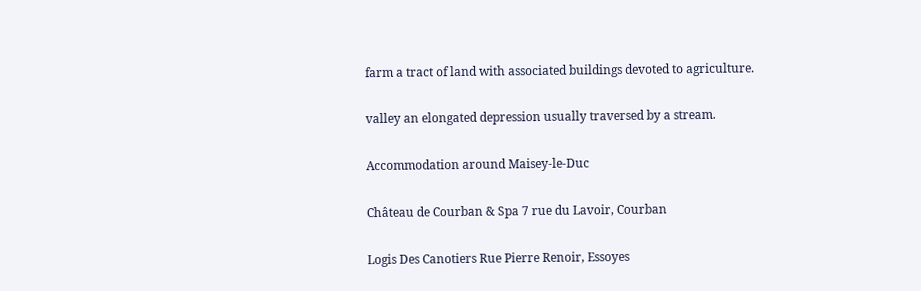farm a tract of land with associated buildings devoted to agriculture.

valley an elongated depression usually traversed by a stream.

Accommodation around Maisey-le-Duc

Château de Courban & Spa 7 rue du Lavoir, Courban

Logis Des Canotiers Rue Pierre Renoir, Essoyes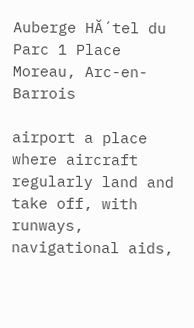Auberge HĂ´tel du Parc 1 Place Moreau, Arc-en-Barrois

airport a place where aircraft regularly land and take off, with runways, navigational aids,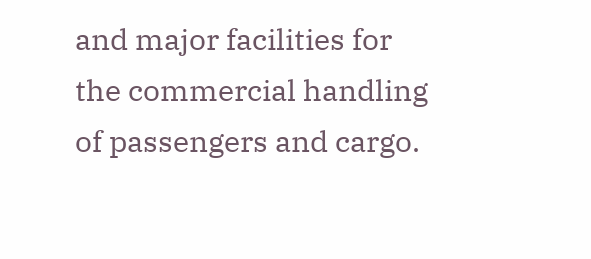and major facilities for the commercial handling of passengers and cargo.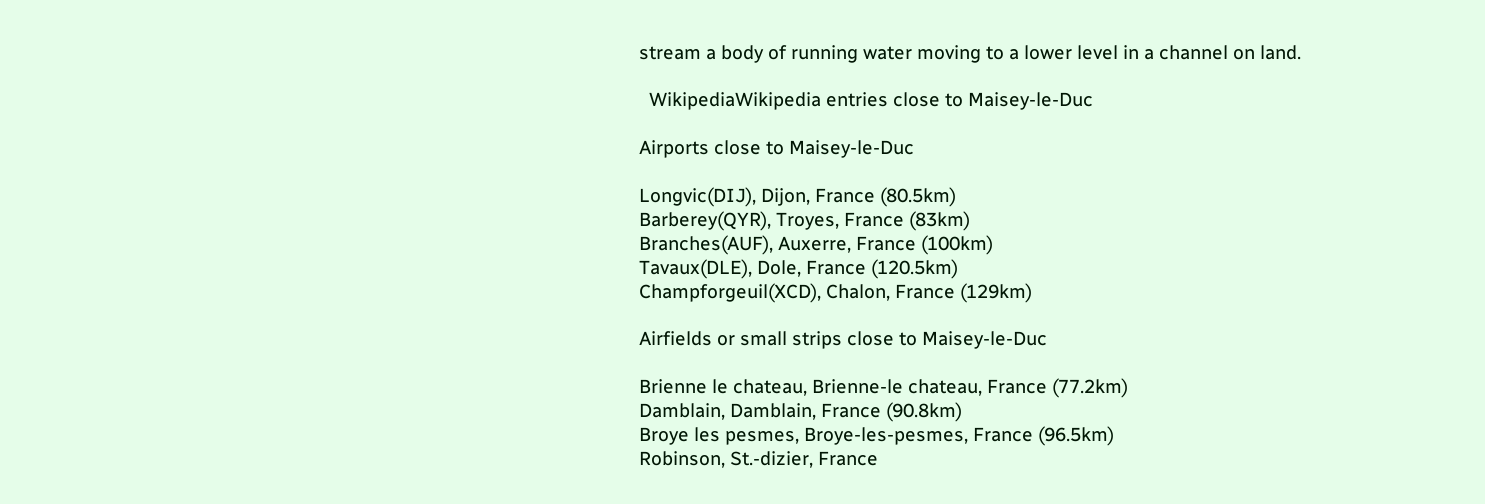stream a body of running water moving to a lower level in a channel on land.

  WikipediaWikipedia entries close to Maisey-le-Duc

Airports close to Maisey-le-Duc

Longvic(DIJ), Dijon, France (80.5km)
Barberey(QYR), Troyes, France (83km)
Branches(AUF), Auxerre, France (100km)
Tavaux(DLE), Dole, France (120.5km)
Champforgeuil(XCD), Chalon, France (129km)

Airfields or small strips close to Maisey-le-Duc

Brienne le chateau, Brienne-le chateau, France (77.2km)
Damblain, Damblain, France (90.8km)
Broye les pesmes, Broye-les-pesmes, France (96.5km)
Robinson, St.-dizier, France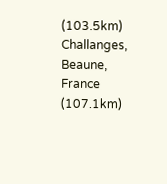(103.5km)
Challanges, Beaune, France (107.1km)